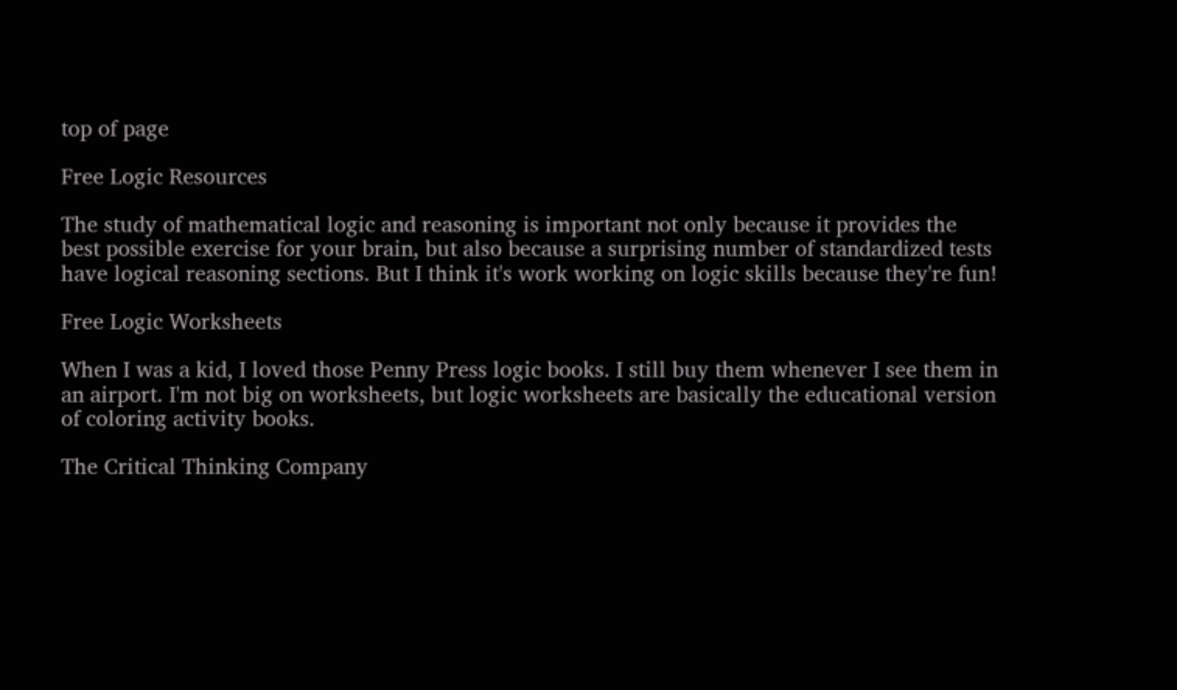top of page

Free Logic Resources

The study of mathematical logic and reasoning is important not only because it provides the best possible exercise for your brain, but also because a surprising number of standardized tests have logical reasoning sections. But I think it's work working on logic skills because they're fun!

Free Logic Worksheets

When I was a kid, I loved those Penny Press logic books. I still buy them whenever I see them in an airport. I'm not big on worksheets, but logic worksheets are basically the educational version of coloring activity books.

The Critical Thinking Company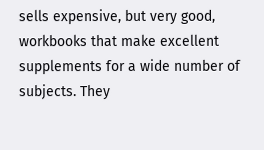sells expensive, but very good, workbooks that make excellent supplements for a wide number of subjects. They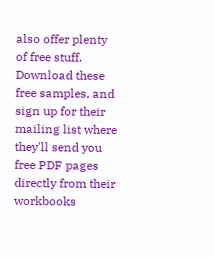also offer plenty of free stuff. Download these free samples, and sign up for their mailing list where they'll send you free PDF pages directly from their workbooks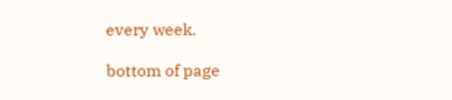every week.

bottom of page